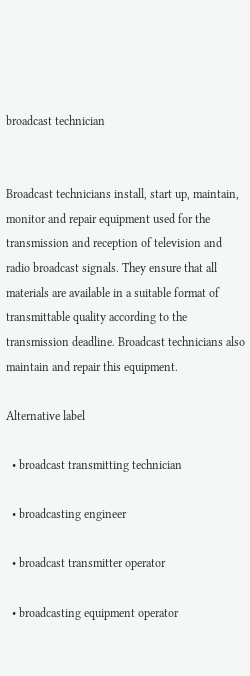broadcast technician


Broadcast technicians install, start up, maintain, monitor and repair equipment used for the transmission and reception of television and radio broadcast signals. They ensure that all materials are available in a suitable format of transmittable quality according to the transmission deadline. Broadcast technicians also maintain and repair this equipment.

Alternative label

  • broadcast transmitting technician

  • broadcasting engineer

  • broadcast transmitter operator

  • broadcasting equipment operator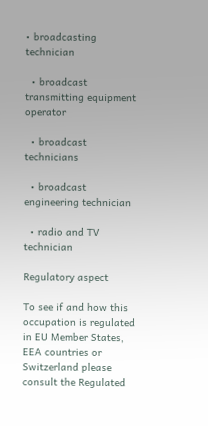• broadcasting technician

  • broadcast transmitting equipment operator

  • broadcast technicians

  • broadcast engineering technician

  • radio and TV technician

Regulatory aspect

To see if and how this occupation is regulated in EU Member States, EEA countries or Switzerland please consult the Regulated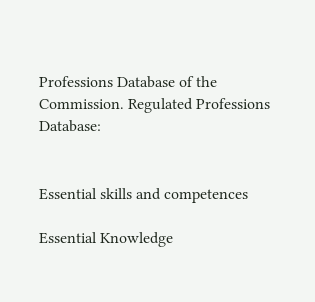Professions Database of the Commission. Regulated Professions Database:


Essential skills and competences

Essential Knowledge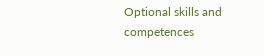Optional skills and competences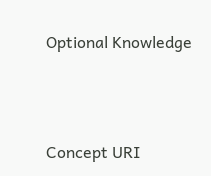Optional Knowledge



Concept URI